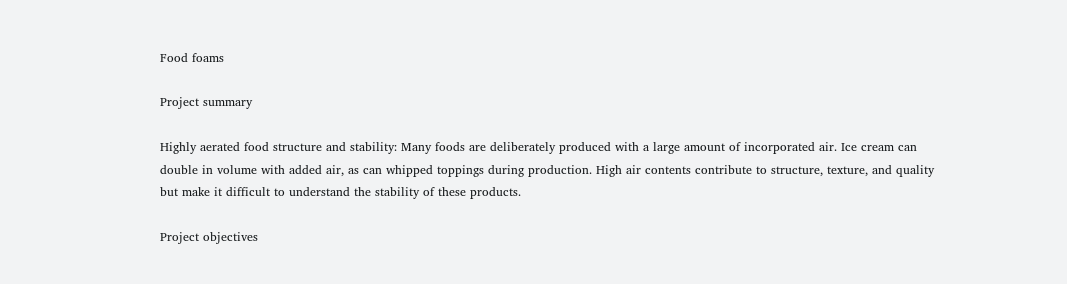Food foams

Project summary

Highly aerated food structure and stability: Many foods are deliberately produced with a large amount of incorporated air. Ice cream can double in volume with added air, as can whipped toppings during production. High air contents contribute to structure, texture, and quality but make it difficult to understand the stability of these products.

Project objectives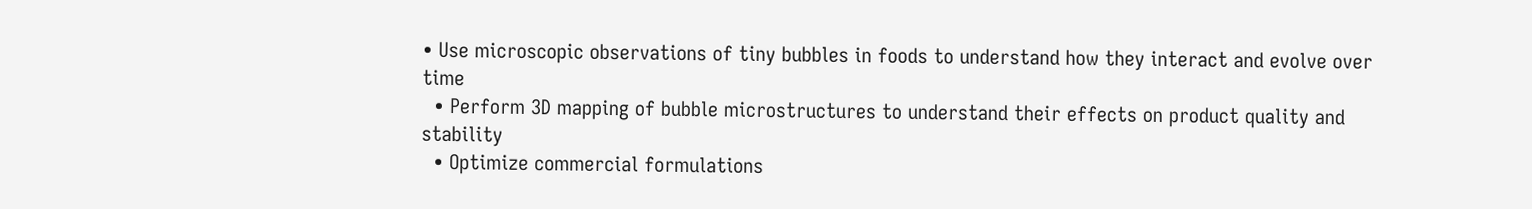• Use microscopic observations of tiny bubbles in foods to understand how they interact and evolve over time
  • Perform 3D mapping of bubble microstructures to understand their effects on product quality and stability
  • Optimize commercial formulations